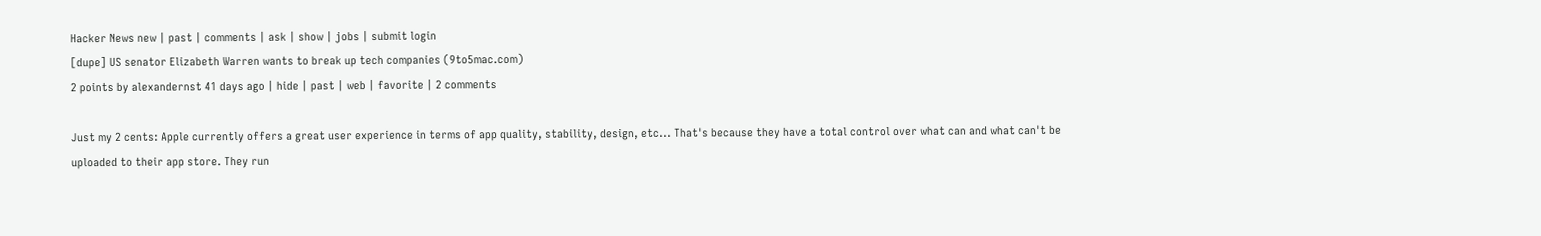Hacker News new | past | comments | ask | show | jobs | submit login
[dupe] US senator Elizabeth Warren wants to break up tech companies (9to5mac.com)
2 points by alexandernst 41 days ago | hide | past | web | favorite | 2 comments

Just my 2 cents: Apple currently offers a great user experience in terms of app quality, stability, design, etc... That's because they have a total control over what can and what can't be uploaded to their app store. They run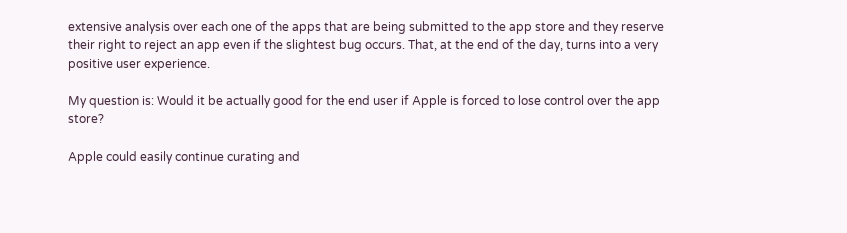extensive analysis over each one of the apps that are being submitted to the app store and they reserve their right to reject an app even if the slightest bug occurs. That, at the end of the day, turns into a very positive user experience.

My question is: Would it be actually good for the end user if Apple is forced to lose control over the app store?

Apple could easily continue curating and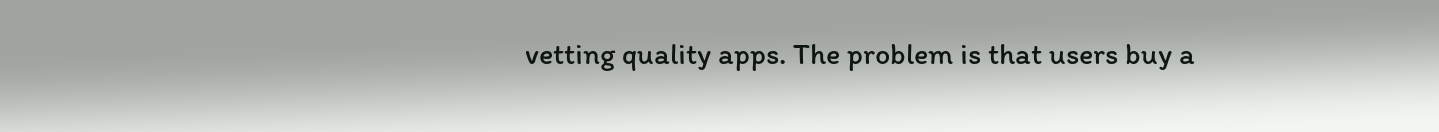vetting quality apps. The problem is that users buy a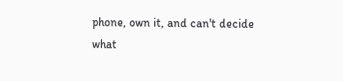phone, own it, and can't decide what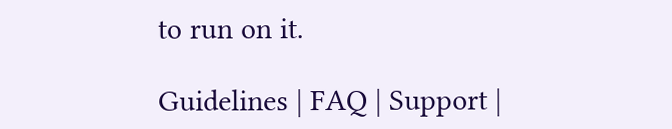to run on it.

Guidelines | FAQ | Support |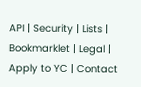API | Security | Lists | Bookmarklet | Legal | Apply to YC | Contact